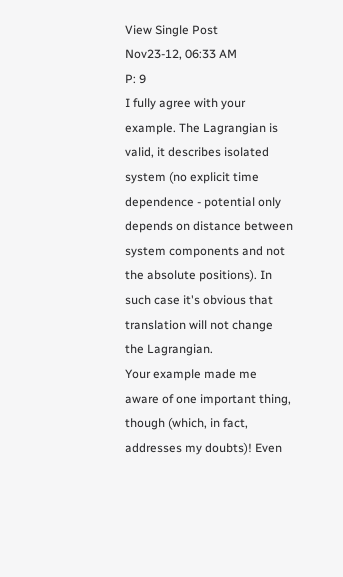View Single Post
Nov23-12, 06:33 AM
P: 9
I fully agree with your example. The Lagrangian is valid, it describes isolated system (no explicit time dependence - potential only depends on distance between system components and not the absolute positions). In such case it's obvious that translation will not change the Lagrangian.
Your example made me aware of one important thing, though (which, in fact, addresses my doubts)! Even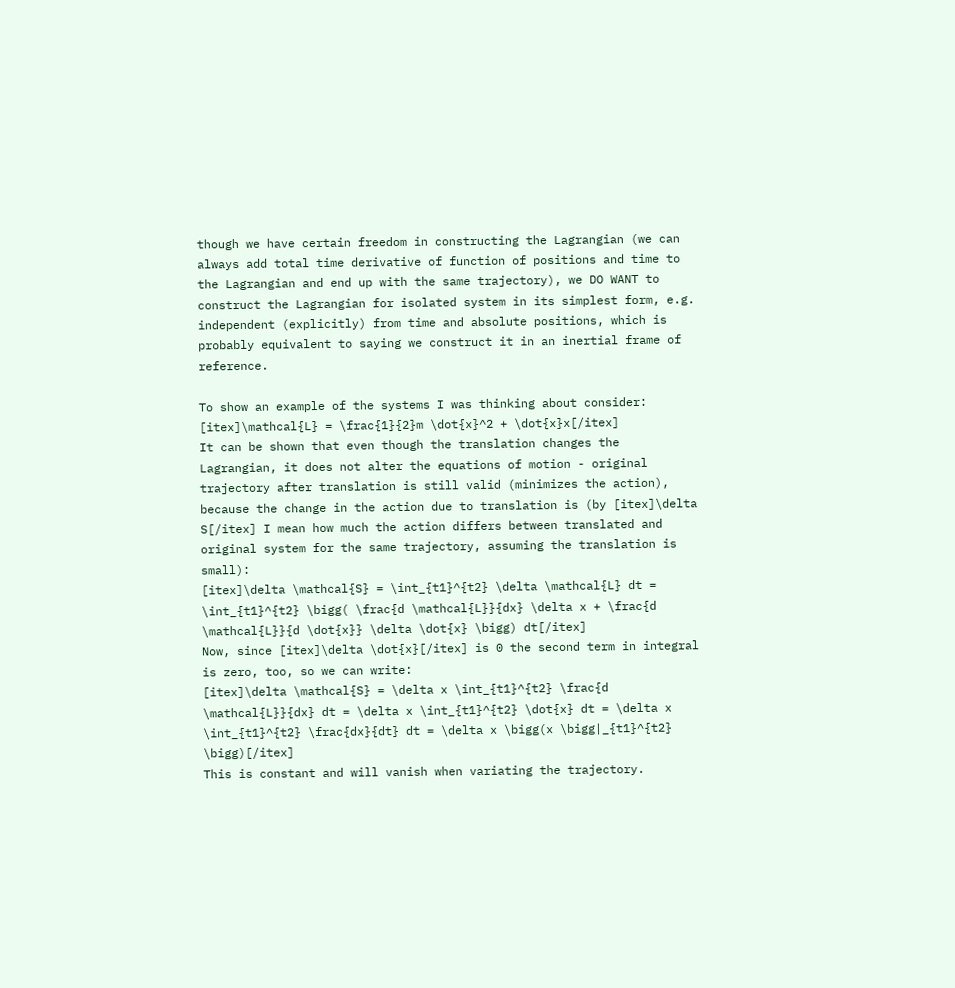though we have certain freedom in constructing the Lagrangian (we can always add total time derivative of function of positions and time to the Lagrangian and end up with the same trajectory), we DO WANT to construct the Lagrangian for isolated system in its simplest form, e.g. independent (explicitly) from time and absolute positions, which is probably equivalent to saying we construct it in an inertial frame of reference.

To show an example of the systems I was thinking about consider:
[itex]\mathcal{L} = \frac{1}{2}m \dot{x}^2 + \dot{x}x[/itex]
It can be shown that even though the translation changes the Lagrangian, it does not alter the equations of motion - original trajectory after translation is still valid (minimizes the action), because the change in the action due to translation is (by [itex]\delta S[/itex] I mean how much the action differs between translated and original system for the same trajectory, assuming the translation is small):
[itex]\delta \mathcal{S} = \int_{t1}^{t2} \delta \mathcal{L} dt = \int_{t1}^{t2} \bigg( \frac{d \mathcal{L}}{dx} \delta x + \frac{d \mathcal{L}}{d \dot{x}} \delta \dot{x} \bigg) dt[/itex]
Now, since [itex]\delta \dot{x}[/itex] is 0 the second term in integral is zero, too, so we can write:
[itex]\delta \mathcal{S} = \delta x \int_{t1}^{t2} \frac{d \mathcal{L}}{dx} dt = \delta x \int_{t1}^{t2} \dot{x} dt = \delta x \int_{t1}^{t2} \frac{dx}{dt} dt = \delta x \bigg(x \bigg|_{t1}^{t2} \bigg)[/itex]
This is constant and will vanish when variating the trajectory.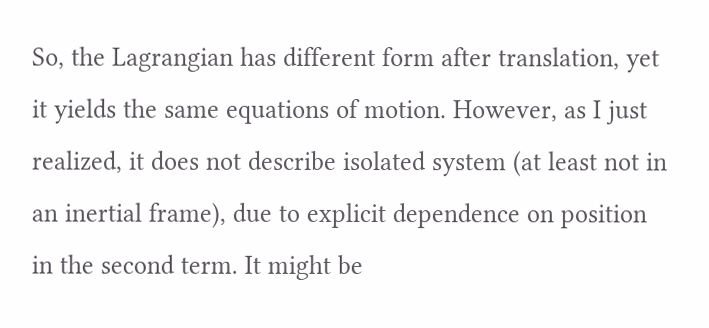So, the Lagrangian has different form after translation, yet it yields the same equations of motion. However, as I just realized, it does not describe isolated system (at least not in an inertial frame), due to explicit dependence on position in the second term. It might be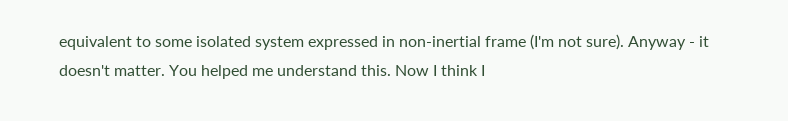equivalent to some isolated system expressed in non-inertial frame (I'm not sure). Anyway - it doesn't matter. You helped me understand this. Now I think I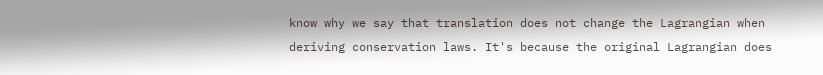know why we say that translation does not change the Lagrangian when deriving conservation laws. It's because the original Lagrangian does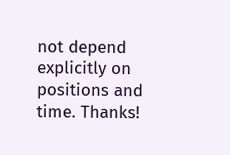not depend explicitly on positions and time. Thanks!